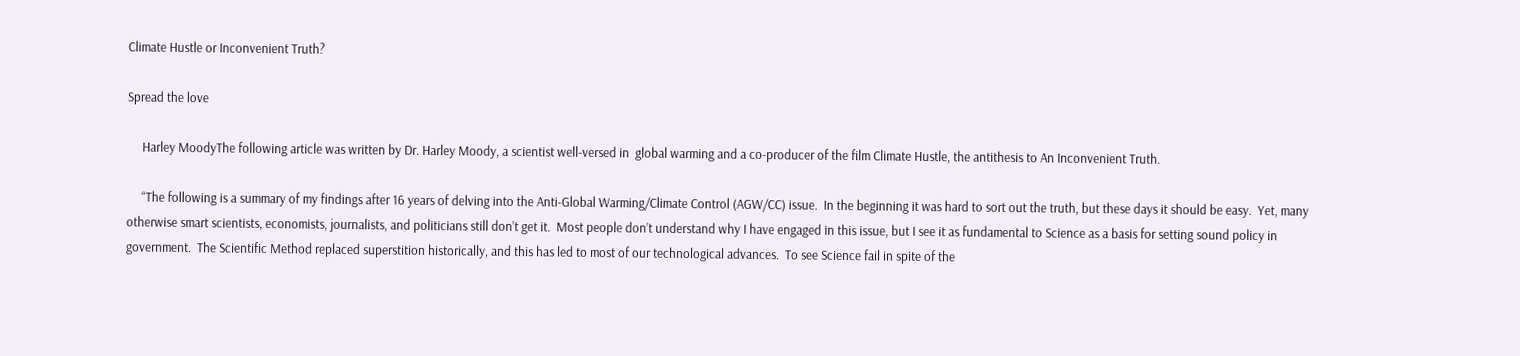Climate Hustle or Inconvenient Truth?

Spread the love

     Harley MoodyThe following article was written by Dr. Harley Moody, a scientist well-versed in  global warming and a co-producer of the film Climate Hustle, the antithesis to An Inconvenient Truth.

     “The following is a summary of my findings after 16 years of delving into the Anti-Global Warming/Climate Control (AGW/CC) issue.  In the beginning it was hard to sort out the truth, but these days it should be easy.  Yet, many otherwise smart scientists, economists, journalists, and politicians still don’t get it.  Most people don’t understand why I have engaged in this issue, but I see it as fundamental to Science as a basis for setting sound policy in government.  The Scientific Method replaced superstition historically, and this has led to most of our technological advances.  To see Science fail in spite of the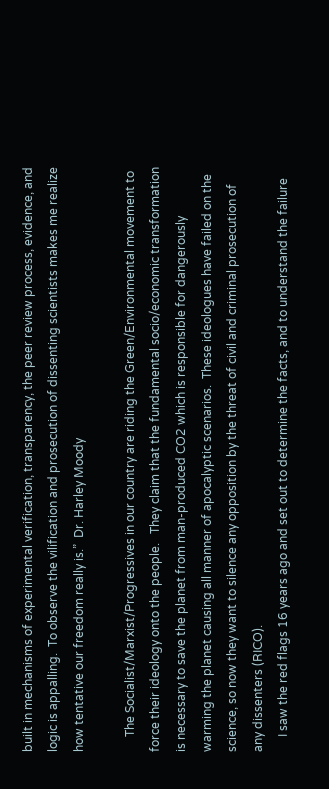built in mechanisms of experimental verification, transparency, the peer review process, evidence, and logic is appalling.  To observe the vilification and prosecution of dissenting scientists makes me realize how tentative our freedom really is.”  Dr. Harley Moody

     The Socialist/Marxist/Progressives in our country are riding the Green/Environmental movement to force their ideology onto the people.   They claim that the fundamental socio/economic transformation is necessary to save the planet from man-produced CO2 which is responsible for dangerously warming the planet causing all manner of apocalyptic scenarios.  These ideologues have failed on the science, so now they want to silence any opposition by the threat of civil and criminal prosecution of any dissenters (RICO).
     I saw the red flags 16 years ago and set out to determine the facts, and to understand the failure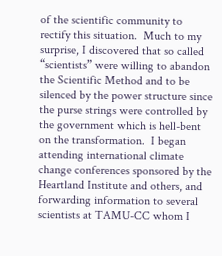of the scientific community to rectify this situation.  Much to my surprise, I discovered that so called “scientists” were willing to abandon the Scientific Method and to be silenced by the power structure since the purse strings were controlled by the government which is hell-bent on the transformation.  I began attending international climate change conferences sponsored by the Heartland Institute and others, and forwarding information to several scientists at TAMU-CC whom I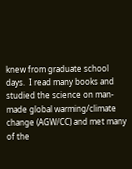knew from graduate school days.  I read many books and studied the science on man-made global warming/climate change (AGW/CC) and met many of the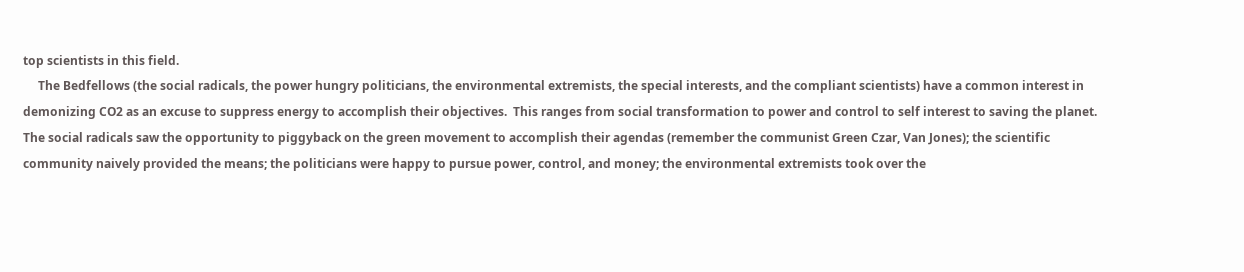top scientists in this field.
     The Bedfellows (the social radicals, the power hungry politicians, the environmental extremists, the special interests, and the compliant scientists) have a common interest in demonizing CO2 as an excuse to suppress energy to accomplish their objectives.  This ranges from social transformation to power and control to self interest to saving the planet.  The social radicals saw the opportunity to piggyback on the green movement to accomplish their agendas (remember the communist Green Czar, Van Jones); the scientific community naively provided the means; the politicians were happy to pursue power, control, and money; the environmental extremists took over the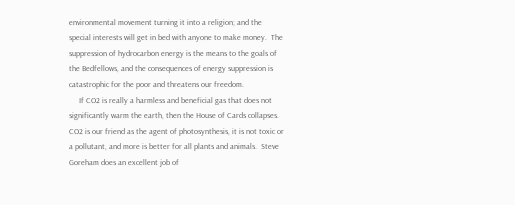environmental movement turning it into a religion; and the special interests will get in bed with anyone to make money.  The suppression of hydrocarbon energy is the means to the goals of the Bedfellows, and the consequences of energy suppression is catastrophic for the poor and threatens our freedom.
     If CO2 is really a harmless and beneficial gas that does not significantly warm the earth, then the House of Cards collapses.  CO2 is our friend as the agent of photosynthesis, it is not toxic or a pollutant, and more is better for all plants and animals.  Steve Goreham does an excellent job of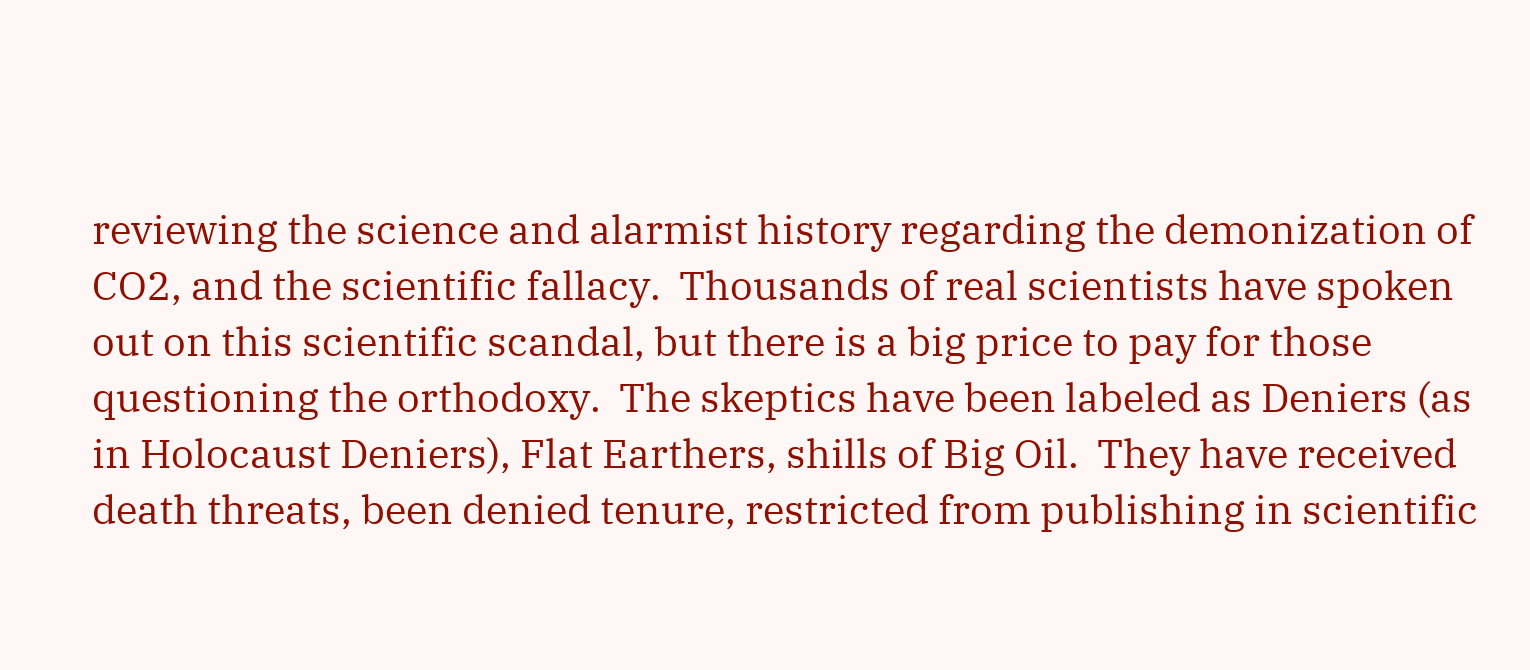reviewing the science and alarmist history regarding the demonization of CO2, and the scientific fallacy.  Thousands of real scientists have spoken out on this scientific scandal, but there is a big price to pay for those questioning the orthodoxy.  The skeptics have been labeled as Deniers (as in Holocaust Deniers), Flat Earthers, shills of Big Oil.  They have received death threats, been denied tenure, restricted from publishing in scientific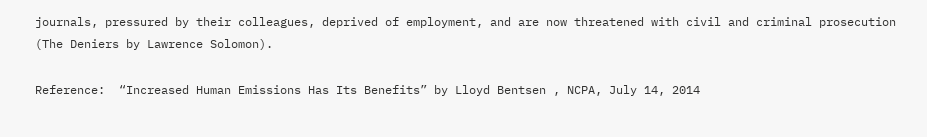journals, pressured by their colleagues, deprived of employment, and are now threatened with civil and criminal prosecution (The Deniers by Lawrence Solomon).

Reference:  “Increased Human Emissions Has Its Benefits” by Lloyd Bentsen , NCPA, July 14, 2014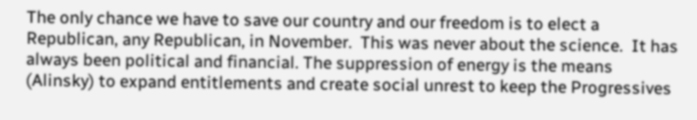The only chance we have to save our country and our freedom is to elect a Republican, any Republican, in November.  This was never about the science.  It has always been political and financial. The suppression of energy is the means (Alinsky) to expand entitlements and create social unrest to keep the Progressives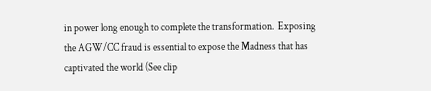in power long enough to complete the transformation.  Exposing the AGW/CC fraud is essential to expose the Madness that has captivated the world (See clip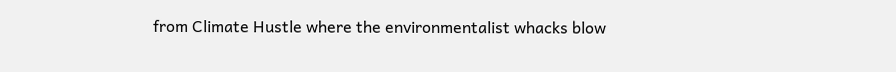from Climate Hustle where the environmentalist whacks blow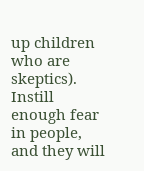up children who are skeptics).   Instill enough fear in people, and they will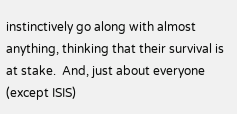instinctively go along with almost anything, thinking that their survival is at stake.  And, just about everyone (except ISIS)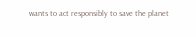wants to act responsibly to save the planet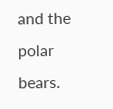and the polar bears.